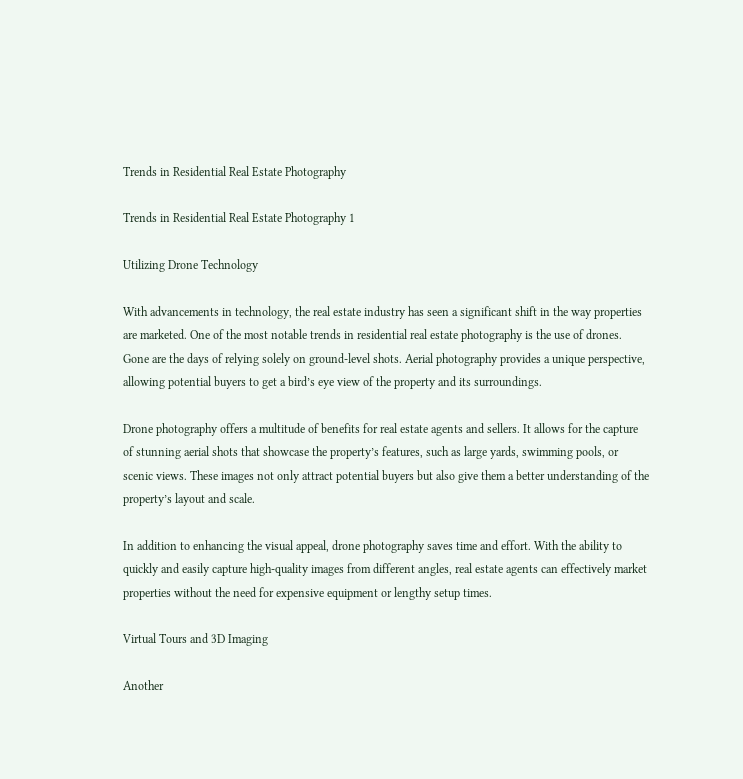Trends in Residential Real Estate Photography

Trends in Residential Real Estate Photography 1

Utilizing Drone Technology

With advancements in technology, the real estate industry has seen a significant shift in the way properties are marketed. One of the most notable trends in residential real estate photography is the use of drones. Gone are the days of relying solely on ground-level shots. Aerial photography provides a unique perspective, allowing potential buyers to get a bird’s eye view of the property and its surroundings.

Drone photography offers a multitude of benefits for real estate agents and sellers. It allows for the capture of stunning aerial shots that showcase the property’s features, such as large yards, swimming pools, or scenic views. These images not only attract potential buyers but also give them a better understanding of the property’s layout and scale.

In addition to enhancing the visual appeal, drone photography saves time and effort. With the ability to quickly and easily capture high-quality images from different angles, real estate agents can effectively market properties without the need for expensive equipment or lengthy setup times.

Virtual Tours and 3D Imaging

Another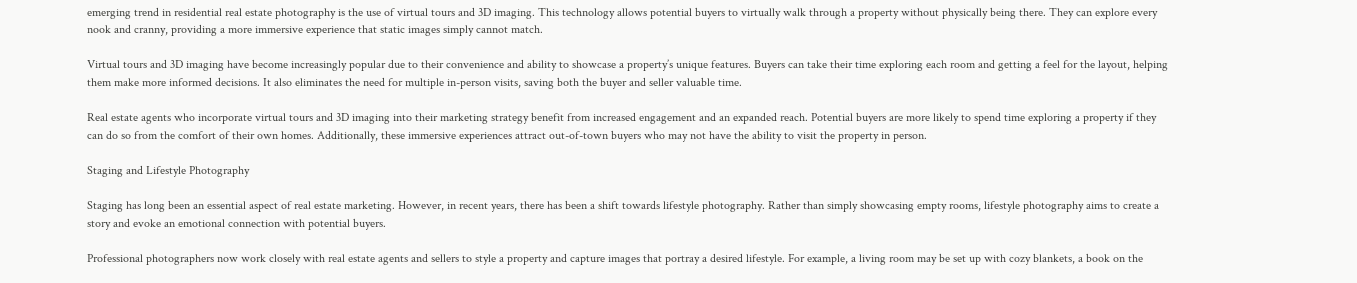emerging trend in residential real estate photography is the use of virtual tours and 3D imaging. This technology allows potential buyers to virtually walk through a property without physically being there. They can explore every nook and cranny, providing a more immersive experience that static images simply cannot match.

Virtual tours and 3D imaging have become increasingly popular due to their convenience and ability to showcase a property’s unique features. Buyers can take their time exploring each room and getting a feel for the layout, helping them make more informed decisions. It also eliminates the need for multiple in-person visits, saving both the buyer and seller valuable time.

Real estate agents who incorporate virtual tours and 3D imaging into their marketing strategy benefit from increased engagement and an expanded reach. Potential buyers are more likely to spend time exploring a property if they can do so from the comfort of their own homes. Additionally, these immersive experiences attract out-of-town buyers who may not have the ability to visit the property in person.

Staging and Lifestyle Photography

Staging has long been an essential aspect of real estate marketing. However, in recent years, there has been a shift towards lifestyle photography. Rather than simply showcasing empty rooms, lifestyle photography aims to create a story and evoke an emotional connection with potential buyers.

Professional photographers now work closely with real estate agents and sellers to style a property and capture images that portray a desired lifestyle. For example, a living room may be set up with cozy blankets, a book on the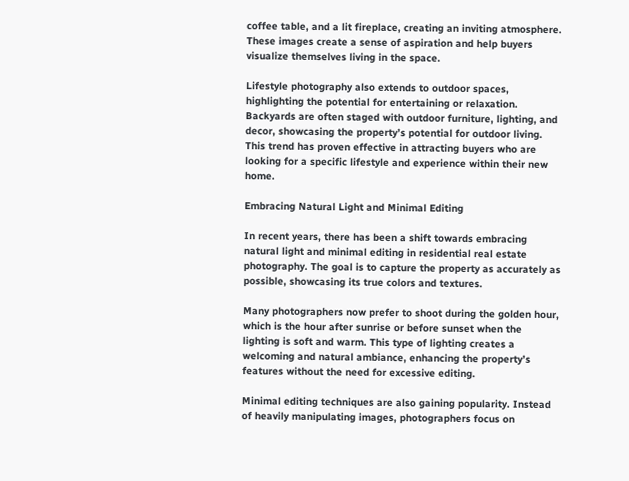coffee table, and a lit fireplace, creating an inviting atmosphere. These images create a sense of aspiration and help buyers visualize themselves living in the space.

Lifestyle photography also extends to outdoor spaces, highlighting the potential for entertaining or relaxation. Backyards are often staged with outdoor furniture, lighting, and decor, showcasing the property’s potential for outdoor living. This trend has proven effective in attracting buyers who are looking for a specific lifestyle and experience within their new home.

Embracing Natural Light and Minimal Editing

In recent years, there has been a shift towards embracing natural light and minimal editing in residential real estate photography. The goal is to capture the property as accurately as possible, showcasing its true colors and textures.

Many photographers now prefer to shoot during the golden hour, which is the hour after sunrise or before sunset when the lighting is soft and warm. This type of lighting creates a welcoming and natural ambiance, enhancing the property’s features without the need for excessive editing.

Minimal editing techniques are also gaining popularity. Instead of heavily manipulating images, photographers focus on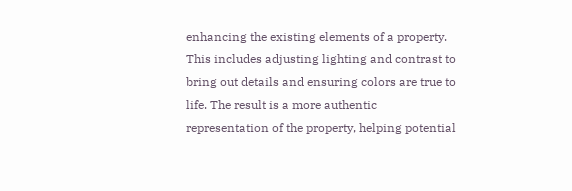enhancing the existing elements of a property. This includes adjusting lighting and contrast to bring out details and ensuring colors are true to life. The result is a more authentic representation of the property, helping potential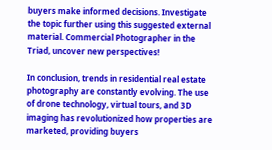buyers make informed decisions. Investigate the topic further using this suggested external material. Commercial Photographer in the Triad, uncover new perspectives!

In conclusion, trends in residential real estate photography are constantly evolving. The use of drone technology, virtual tours, and 3D imaging has revolutionized how properties are marketed, providing buyers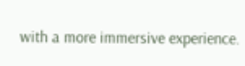with a more immersive experience.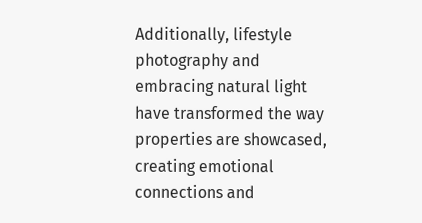Additionally, lifestyle photography and embracing natural light have transformed the way properties are showcased, creating emotional connections and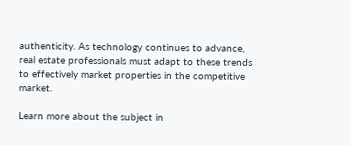authenticity. As technology continues to advance, real estate professionals must adapt to these trends to effectively market properties in the competitive market.

Learn more about the subject in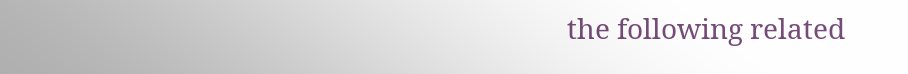the following related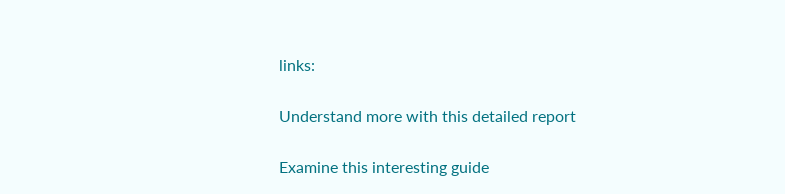links:

Understand more with this detailed report

Examine this interesting guide